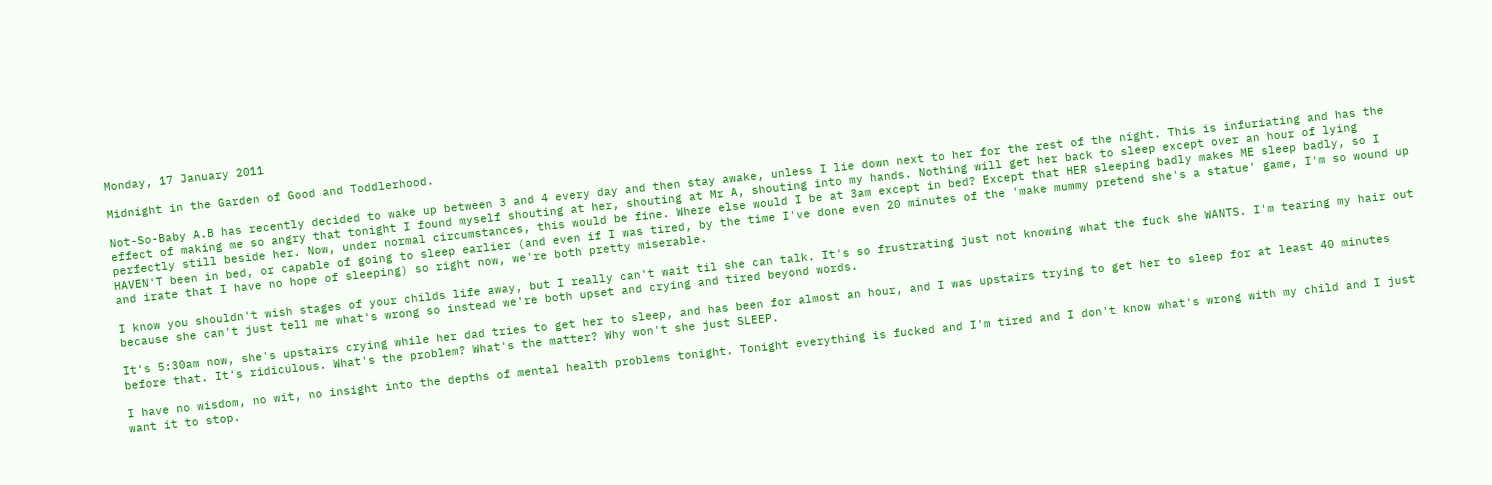Monday, 17 January 2011

Midnight in the Garden of Good and Toddlerhood.

Not-So-Baby A.B has recently decided to wake up between 3 and 4 every day and then stay awake, unless I lie down next to her for the rest of the night. This is infuriating and has the effect of making me so angry that tonight I found myself shouting at her, shouting at Mr A, shouting into my hands. Nothing will get her back to sleep except over an hour of lying perfectly still beside her. Now, under normal circumstances, this would be fine. Where else would I be at 3am except in bed? Except that HER sleeping badly makes ME sleep badly, so I HAVEN'T been in bed, or capable of going to sleep earlier (and even if I was tired, by the time I've done even 20 minutes of the 'make mummy pretend she's a statue' game, I'm so wound up and irate that I have no hope of sleeping) so right now, we're both pretty miserable.

I know you shouldn't wish stages of your childs life away, but I really can't wait til she can talk. It's so frustrating just not knowing what the fuck she WANTS. I'm tearing my hair out because she can't just tell me what's wrong so instead we're both upset and crying and tired beyond words.

It's 5:30am now, she's upstairs crying while her dad tries to get her to sleep, and has been for almost an hour, and I was upstairs trying to get her to sleep for at least 40 minutes before that. It's ridiculous. What's the problem? What's the matter? Why won't she just SLEEP.

I have no wisdom, no wit, no insight into the depths of mental health problems tonight. Tonight everything is fucked and I'm tired and I don't know what's wrong with my child and I just want it to stop.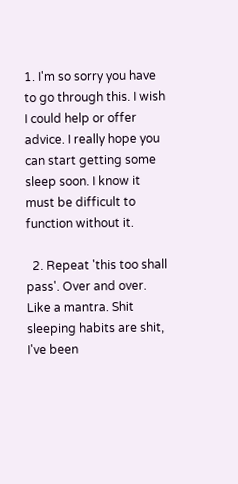1. I'm so sorry you have to go through this. I wish I could help or offer advice. I really hope you can start getting some sleep soon. I know it must be difficult to function without it.

  2. Repeat 'this too shall pass'. Over and over. Like a mantra. Shit sleeping habits are shit, I've been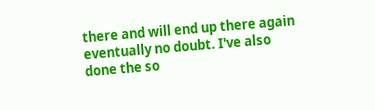there and will end up there again eventually no doubt. I've also done the so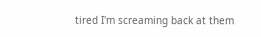tired I'm screaming back at them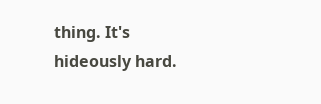thing. It's hideously hard.